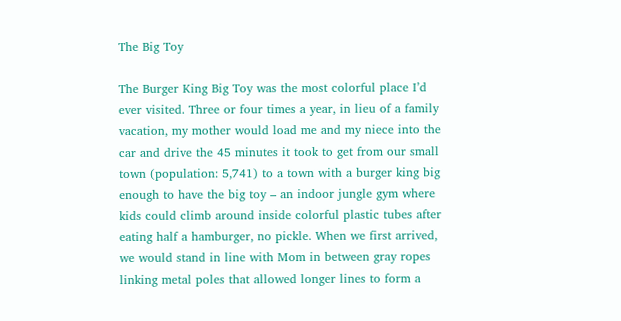The Big Toy

The Burger King Big Toy was the most colorful place I’d ever visited. Three or four times a year, in lieu of a family vacation, my mother would load me and my niece into the car and drive the 45 minutes it took to get from our small town (population: 5,741) to a town with a burger king big enough to have the big toy – an indoor jungle gym where kids could climb around inside colorful plastic tubes after eating half a hamburger, no pickle. When we first arrived, we would stand in line with Mom in between gray ropes linking metal poles that allowed longer lines to form a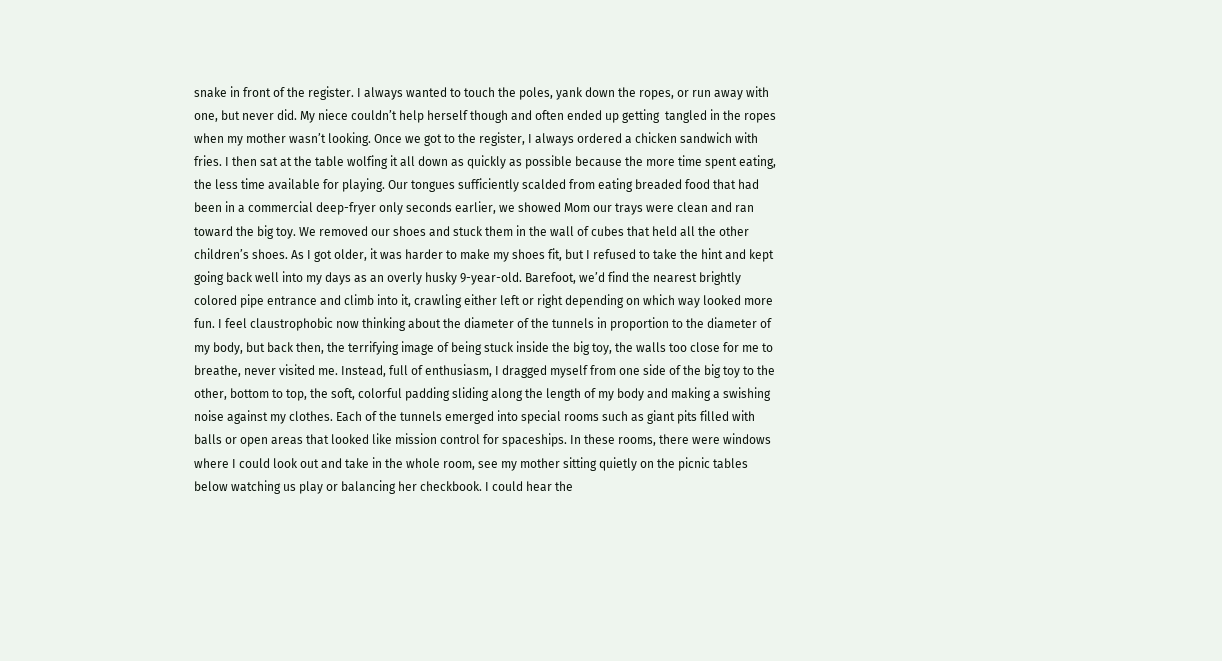snake in front of the register. I always wanted to touch the poles, yank down the ropes, or run away with one, but never did. My niece couldn’t help herself though and often ended up getting  tangled in the ropes when my mother wasn’t looking. Once we got to the register, I always ordered a chicken sandwich with fries. I then sat at the table wolfing it all down as quickly as possible because the more time spent eating, the less time available for playing. Our tongues sufficiently scalded from eating breaded food that had been in a commercial deep-fryer only seconds earlier, we showed Mom our trays were clean and ran toward the big toy. We removed our shoes and stuck them in the wall of cubes that held all the other children’s shoes. As I got older, it was harder to make my shoes fit, but I refused to take the hint and kept going back well into my days as an overly husky 9-year-old. Barefoot, we’d find the nearest brightly colored pipe entrance and climb into it, crawling either left or right depending on which way looked more fun. I feel claustrophobic now thinking about the diameter of the tunnels in proportion to the diameter of my body, but back then, the terrifying image of being stuck inside the big toy, the walls too close for me to breathe, never visited me. Instead, full of enthusiasm, I dragged myself from one side of the big toy to the other, bottom to top, the soft, colorful padding sliding along the length of my body and making a swishing noise against my clothes. Each of the tunnels emerged into special rooms such as giant pits filled with balls or open areas that looked like mission control for spaceships. In these rooms, there were windows where I could look out and take in the whole room, see my mother sitting quietly on the picnic tables below watching us play or balancing her checkbook. I could hear the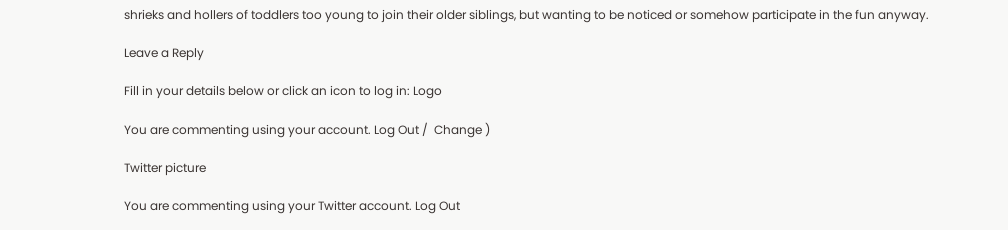shrieks and hollers of toddlers too young to join their older siblings, but wanting to be noticed or somehow participate in the fun anyway.

Leave a Reply

Fill in your details below or click an icon to log in: Logo

You are commenting using your account. Log Out /  Change )

Twitter picture

You are commenting using your Twitter account. Log Out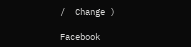/  Change )

Facebook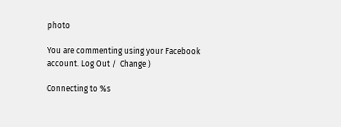photo

You are commenting using your Facebook account. Log Out /  Change )

Connecting to %s